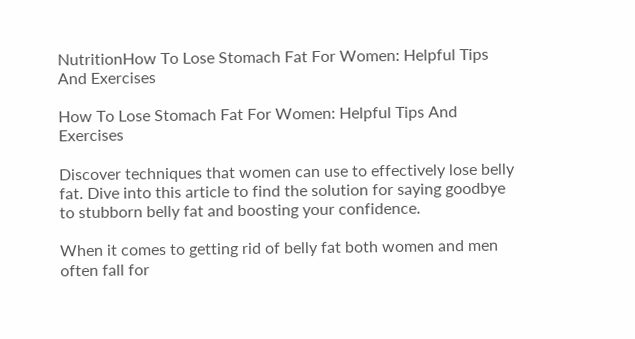NutritionHow To Lose Stomach Fat For Women: Helpful Tips And Exercises

How To Lose Stomach Fat For Women: Helpful Tips And Exercises

Discover techniques that women can use to effectively lose belly fat. Dive into this article to find the solution for saying goodbye to stubborn belly fat and boosting your confidence.

When it comes to getting rid of belly fat both women and men often fall for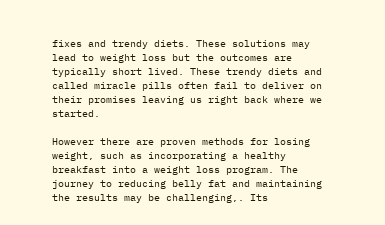fixes and trendy diets. These solutions may lead to weight loss but the outcomes are typically short lived. These trendy diets and called miracle pills often fail to deliver on their promises leaving us right back where we started.

However there are proven methods for losing weight, such as incorporating a healthy breakfast into a weight loss program. The journey to reducing belly fat and maintaining the results may be challenging,. Its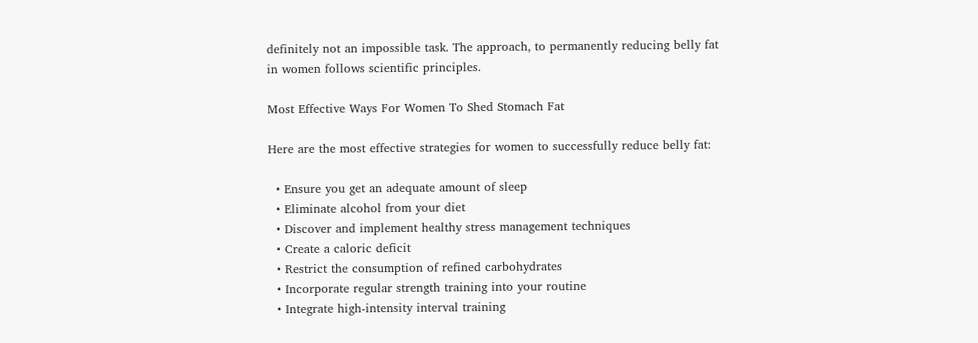definitely not an impossible task. The approach, to permanently reducing belly fat in women follows scientific principles.

Most Effective Ways For Women To Shed Stomach Fat

Here are the most effective strategies for women to successfully reduce belly fat:

  • Ensure you get an adequate amount of sleep
  • Eliminate alcohol from your diet
  • Discover and implement healthy stress management techniques
  • Create a caloric deficit
  • Restrict the consumption of refined carbohydrates
  • Incorporate regular strength training into your routine
  • Integrate high-intensity interval training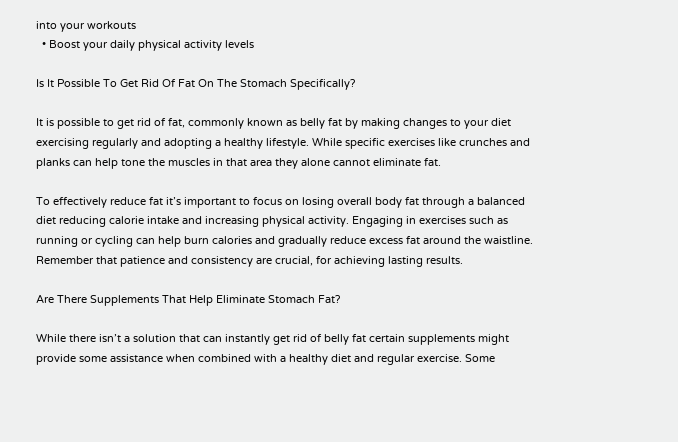into your workouts
  • Boost your daily physical activity levels

Is It Possible To Get Rid Of Fat On The Stomach Specifically?

It is possible to get rid of fat, commonly known as belly fat by making changes to your diet exercising regularly and adopting a healthy lifestyle. While specific exercises like crunches and planks can help tone the muscles in that area they alone cannot eliminate fat.

To effectively reduce fat it’s important to focus on losing overall body fat through a balanced diet reducing calorie intake and increasing physical activity. Engaging in exercises such as running or cycling can help burn calories and gradually reduce excess fat around the waistline. Remember that patience and consistency are crucial, for achieving lasting results.

Are There Supplements That Help Eliminate Stomach Fat?

While there isn’t a solution that can instantly get rid of belly fat certain supplements might provide some assistance when combined with a healthy diet and regular exercise. Some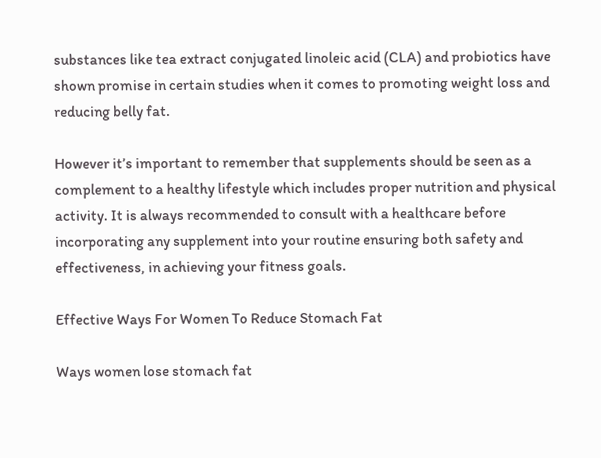substances like tea extract conjugated linoleic acid (CLA) and probiotics have shown promise in certain studies when it comes to promoting weight loss and reducing belly fat.

However it’s important to remember that supplements should be seen as a complement to a healthy lifestyle which includes proper nutrition and physical activity. It is always recommended to consult with a healthcare before incorporating any supplement into your routine ensuring both safety and effectiveness, in achieving your fitness goals.

Effective Ways For Women To Reduce Stomach Fat

Ways women lose stomach fat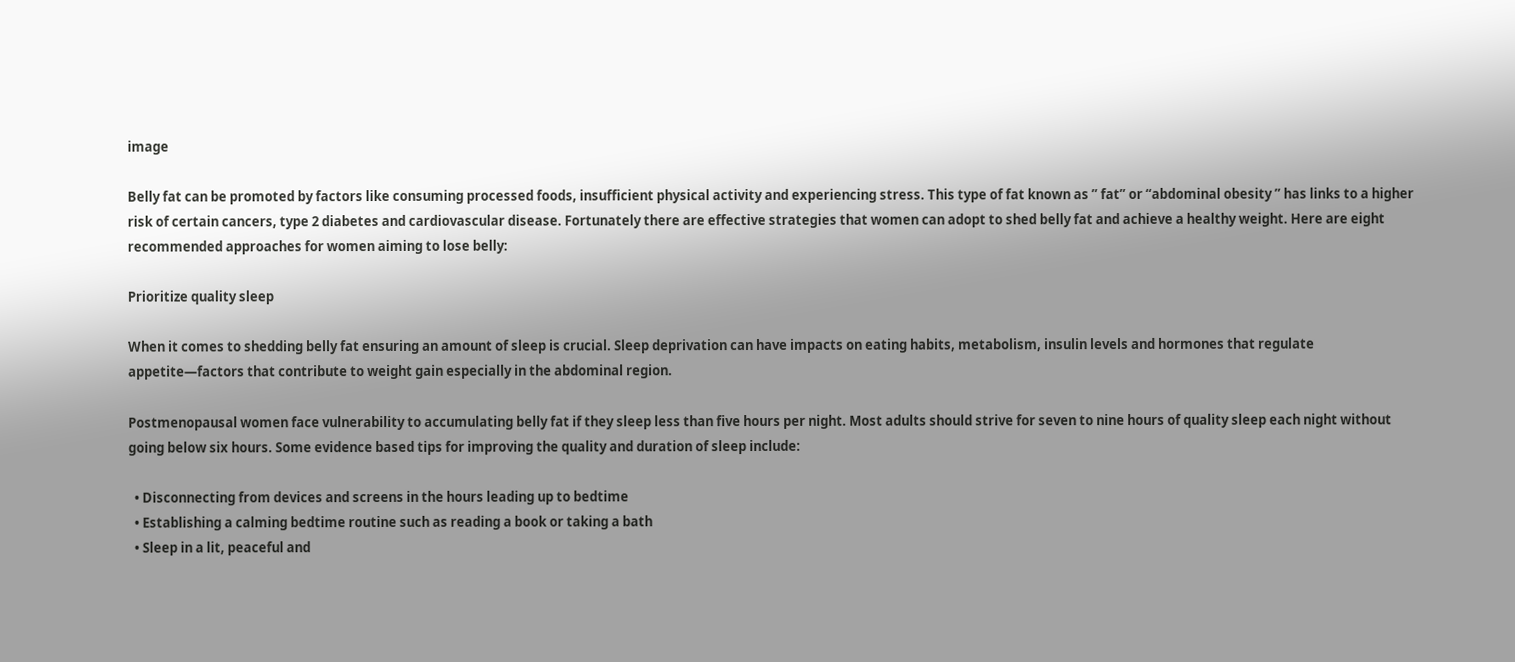image

Belly fat can be promoted by factors like consuming processed foods, insufficient physical activity and experiencing stress. This type of fat known as ” fat” or “abdominal obesity ” has links to a higher risk of certain cancers, type 2 diabetes and cardiovascular disease. Fortunately there are effective strategies that women can adopt to shed belly fat and achieve a healthy weight. Here are eight recommended approaches for women aiming to lose belly:

Prioritize quality sleep

When it comes to shedding belly fat ensuring an amount of sleep is crucial. Sleep deprivation can have impacts on eating habits, metabolism, insulin levels and hormones that regulate appetite—factors that contribute to weight gain especially in the abdominal region.

Postmenopausal women face vulnerability to accumulating belly fat if they sleep less than five hours per night. Most adults should strive for seven to nine hours of quality sleep each night without going below six hours. Some evidence based tips for improving the quality and duration of sleep include:

  • Disconnecting from devices and screens in the hours leading up to bedtime
  • Establishing a calming bedtime routine such as reading a book or taking a bath
  • Sleep in a lit, peaceful and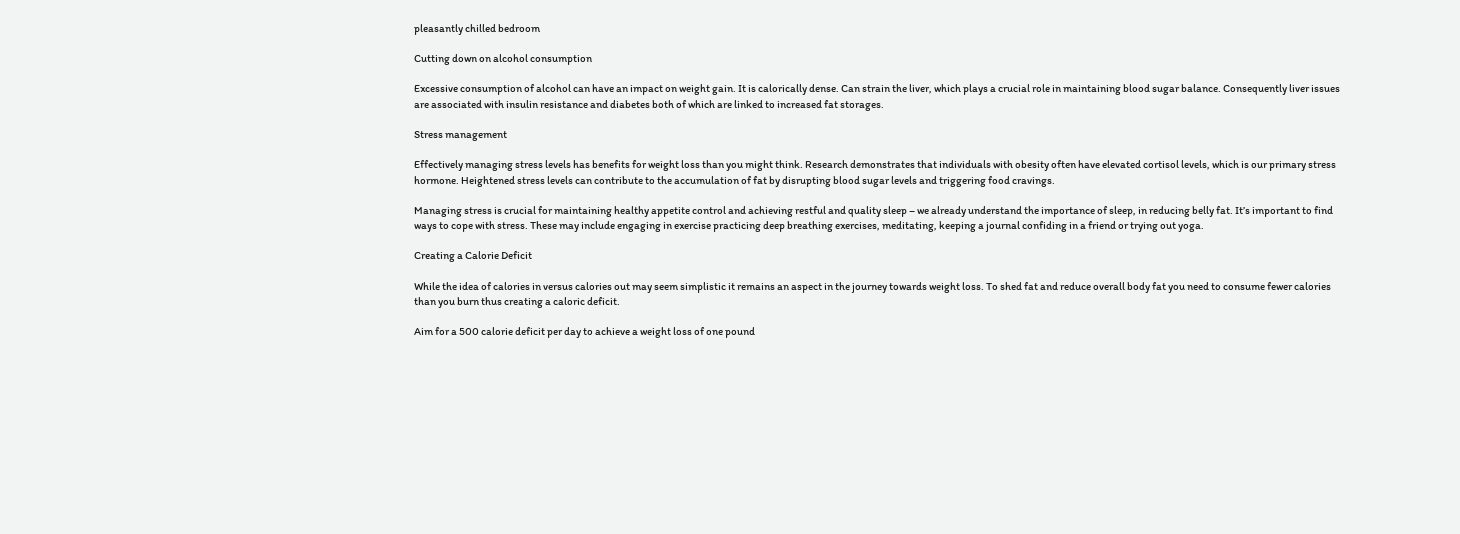pleasantly chilled bedroom

Cutting down on alcohol consumption

Excessive consumption of alcohol can have an impact on weight gain. It is calorically dense. Can strain the liver, which plays a crucial role in maintaining blood sugar balance. Consequently liver issues are associated with insulin resistance and diabetes both of which are linked to increased fat storages.

Stress management

Effectively managing stress levels has benefits for weight loss than you might think. Research demonstrates that individuals with obesity often have elevated cortisol levels, which is our primary stress hormone. Heightened stress levels can contribute to the accumulation of fat by disrupting blood sugar levels and triggering food cravings.

Managing stress is crucial for maintaining healthy appetite control and achieving restful and quality sleep – we already understand the importance of sleep, in reducing belly fat. It’s important to find ways to cope with stress. These may include engaging in exercise practicing deep breathing exercises, meditating, keeping a journal confiding in a friend or trying out yoga.

Creating a Calorie Deficit

While the idea of calories in versus calories out may seem simplistic it remains an aspect in the journey towards weight loss. To shed fat and reduce overall body fat you need to consume fewer calories than you burn thus creating a caloric deficit.

Aim for a 500 calorie deficit per day to achieve a weight loss of one pound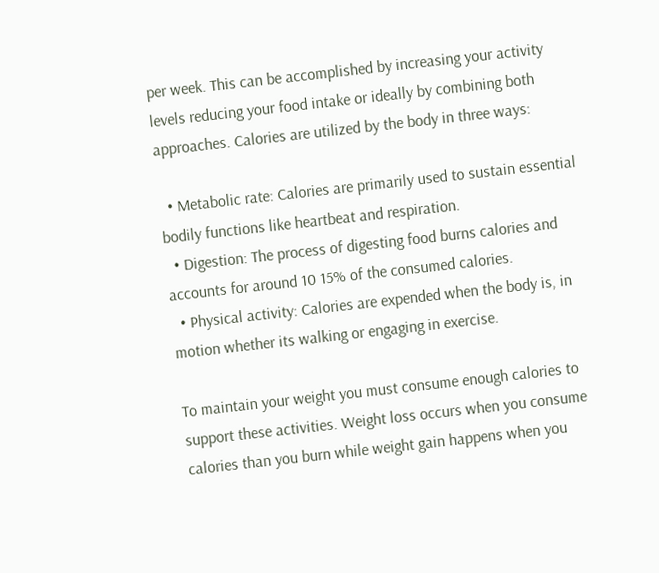per week. This can be accomplished by increasing your activity levels reducing your food intake or ideally by combining both approaches. Calories are utilized by the body in three ways:

  • Metabolic rate: Calories are primarily used to sustain essential bodily functions like heartbeat and respiration.
  • Digestion: The process of digesting food burns calories and accounts for around 10 15% of the consumed calories.
  • Physical activity: Calories are expended when the body is, in motion whether its walking or engaging in exercise.

To maintain your weight you must consume enough calories to support these activities. Weight loss occurs when you consume calories than you burn while weight gain happens when you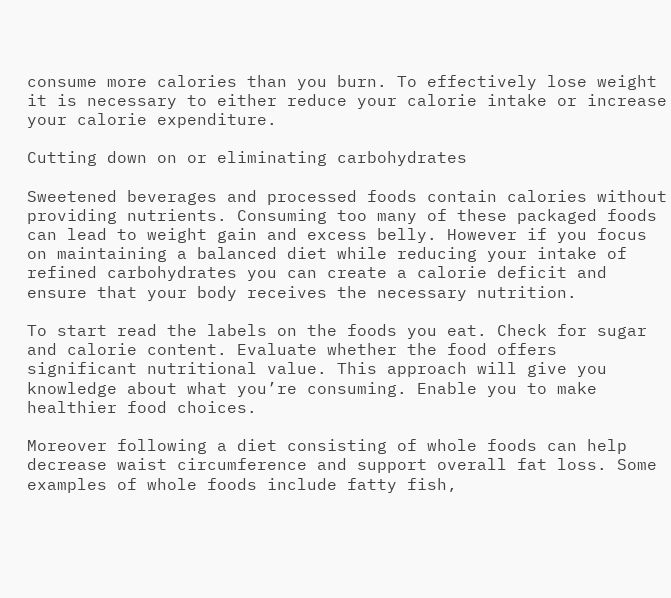consume more calories than you burn. To effectively lose weight it is necessary to either reduce your calorie intake or increase your calorie expenditure.

Cutting down on or eliminating carbohydrates

Sweetened beverages and processed foods contain calories without providing nutrients. Consuming too many of these packaged foods can lead to weight gain and excess belly. However if you focus on maintaining a balanced diet while reducing your intake of refined carbohydrates you can create a calorie deficit and ensure that your body receives the necessary nutrition.

To start read the labels on the foods you eat. Check for sugar and calorie content. Evaluate whether the food offers significant nutritional value. This approach will give you knowledge about what you’re consuming. Enable you to make healthier food choices.

Moreover following a diet consisting of whole foods can help decrease waist circumference and support overall fat loss. Some examples of whole foods include fatty fish,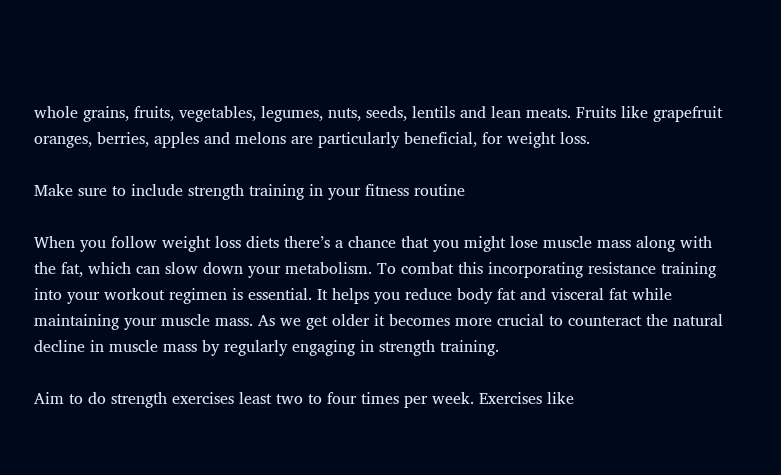whole grains, fruits, vegetables, legumes, nuts, seeds, lentils and lean meats. Fruits like grapefruit oranges, berries, apples and melons are particularly beneficial, for weight loss.

Make sure to include strength training in your fitness routine

When you follow weight loss diets there’s a chance that you might lose muscle mass along with the fat, which can slow down your metabolism. To combat this incorporating resistance training into your workout regimen is essential. It helps you reduce body fat and visceral fat while maintaining your muscle mass. As we get older it becomes more crucial to counteract the natural decline in muscle mass by regularly engaging in strength training.

Aim to do strength exercises least two to four times per week. Exercises like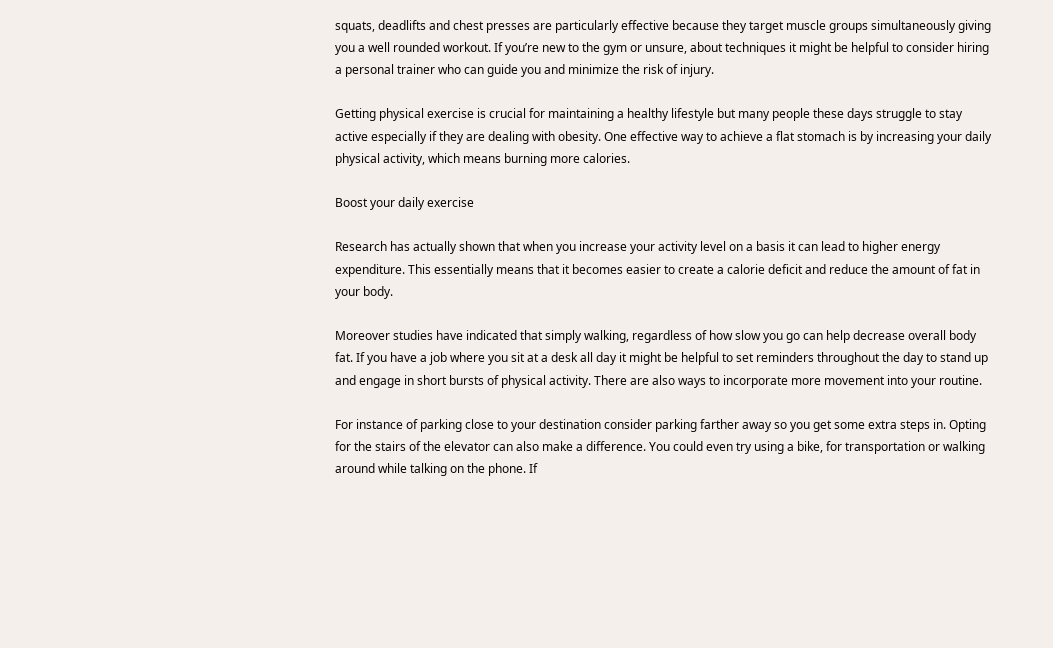squats, deadlifts and chest presses are particularly effective because they target muscle groups simultaneously giving you a well rounded workout. If you’re new to the gym or unsure, about techniques it might be helpful to consider hiring a personal trainer who can guide you and minimize the risk of injury.

Getting physical exercise is crucial for maintaining a healthy lifestyle but many people these days struggle to stay active especially if they are dealing with obesity. One effective way to achieve a flat stomach is by increasing your daily physical activity, which means burning more calories.

Boost your daily exercise

Research has actually shown that when you increase your activity level on a basis it can lead to higher energy expenditure. This essentially means that it becomes easier to create a calorie deficit and reduce the amount of fat in your body.

Moreover studies have indicated that simply walking, regardless of how slow you go can help decrease overall body fat. If you have a job where you sit at a desk all day it might be helpful to set reminders throughout the day to stand up and engage in short bursts of physical activity. There are also ways to incorporate more movement into your routine.

For instance of parking close to your destination consider parking farther away so you get some extra steps in. Opting for the stairs of the elevator can also make a difference. You could even try using a bike, for transportation or walking around while talking on the phone. If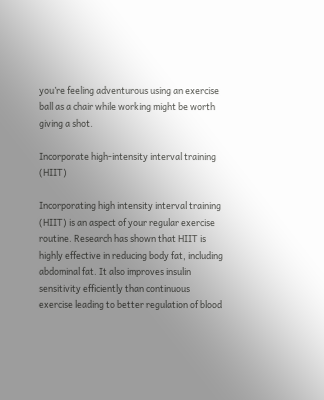you’re feeling adventurous using an exercise ball as a chair while working might be worth giving a shot.

Incorporate high-intensity interval training (HIIT)

Incorporating high intensity interval training (HIIT) is an aspect of your regular exercise routine. Research has shown that HIIT is highly effective in reducing body fat, including abdominal fat. It also improves insulin sensitivity efficiently than continuous exercise leading to better regulation of blood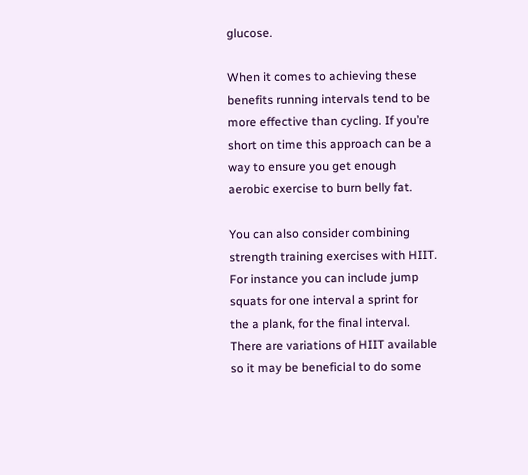glucose.

When it comes to achieving these benefits running intervals tend to be more effective than cycling. If you’re short on time this approach can be a way to ensure you get enough aerobic exercise to burn belly fat.

You can also consider combining strength training exercises with HIIT. For instance you can include jump squats for one interval a sprint for the a plank, for the final interval. There are variations of HIIT available so it may be beneficial to do some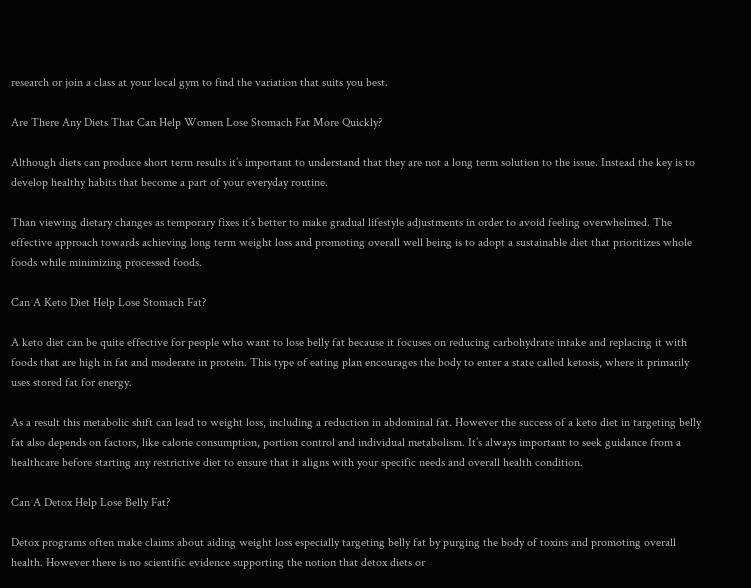research or join a class at your local gym to find the variation that suits you best.

Are There Any Diets That Can Help Women Lose Stomach Fat More Quickly?

Although diets can produce short term results it’s important to understand that they are not a long term solution to the issue. Instead the key is to develop healthy habits that become a part of your everyday routine.

Than viewing dietary changes as temporary fixes it’s better to make gradual lifestyle adjustments in order to avoid feeling overwhelmed. The effective approach towards achieving long term weight loss and promoting overall well being is to adopt a sustainable diet that prioritizes whole foods while minimizing processed foods.

Can A Keto Diet Help Lose Stomach Fat?

A keto diet can be quite effective for people who want to lose belly fat because it focuses on reducing carbohydrate intake and replacing it with foods that are high in fat and moderate in protein. This type of eating plan encourages the body to enter a state called ketosis, where it primarily uses stored fat for energy.

As a result this metabolic shift can lead to weight loss, including a reduction in abdominal fat. However the success of a keto diet in targeting belly fat also depends on factors, like calorie consumption, portion control and individual metabolism. It’s always important to seek guidance from a healthcare before starting any restrictive diet to ensure that it aligns with your specific needs and overall health condition.

Can A Detox Help Lose Belly Fat?

Detox programs often make claims about aiding weight loss especially targeting belly fat by purging the body of toxins and promoting overall health. However there is no scientific evidence supporting the notion that detox diets or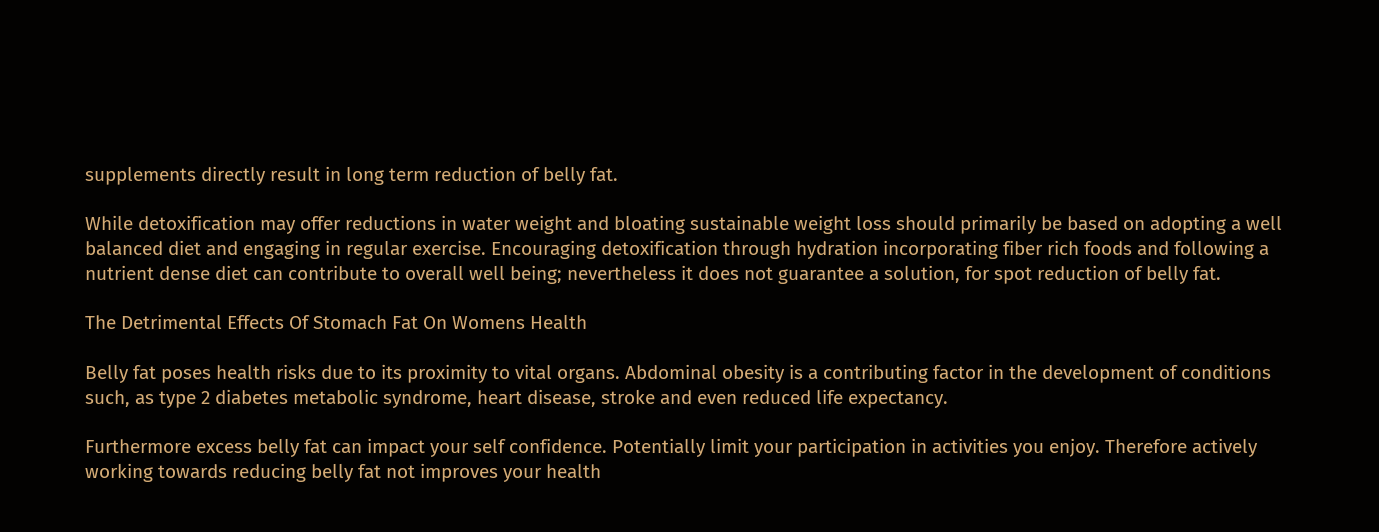supplements directly result in long term reduction of belly fat.

While detoxification may offer reductions in water weight and bloating sustainable weight loss should primarily be based on adopting a well balanced diet and engaging in regular exercise. Encouraging detoxification through hydration incorporating fiber rich foods and following a nutrient dense diet can contribute to overall well being; nevertheless it does not guarantee a solution, for spot reduction of belly fat.

The Detrimental Effects Of Stomach Fat On Womens Health

Belly fat poses health risks due to its proximity to vital organs. Abdominal obesity is a contributing factor in the development of conditions such, as type 2 diabetes metabolic syndrome, heart disease, stroke and even reduced life expectancy.

Furthermore excess belly fat can impact your self confidence. Potentially limit your participation in activities you enjoy. Therefore actively working towards reducing belly fat not improves your health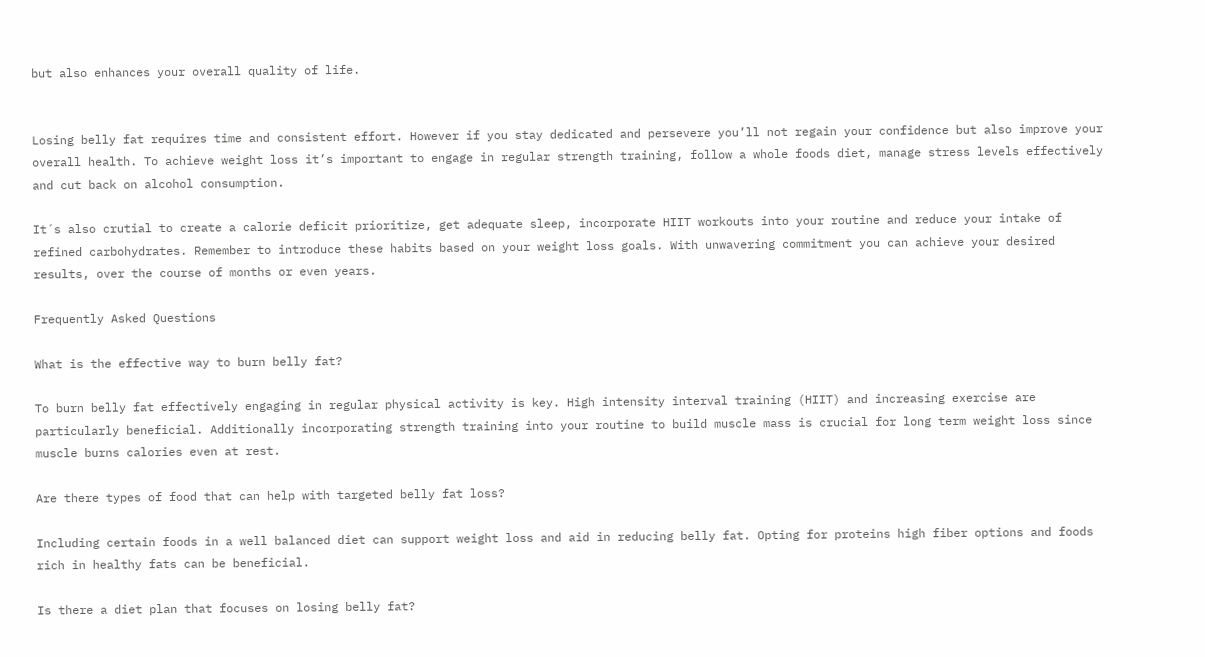but also enhances your overall quality of life.


Losing belly fat requires time and consistent effort. However if you stay dedicated and persevere you’ll not regain your confidence but also improve your overall health. To achieve weight loss it’s important to engage in regular strength training, follow a whole foods diet, manage stress levels effectively and cut back on alcohol consumption.

It´s also crutial to create a calorie deficit prioritize, get adequate sleep, incorporate HIIT workouts into your routine and reduce your intake of refined carbohydrates. Remember to introduce these habits based on your weight loss goals. With unwavering commitment you can achieve your desired results, over the course of months or even years.

Frequently Asked Questions

What is the effective way to burn belly fat?

To burn belly fat effectively engaging in regular physical activity is key. High intensity interval training (HIIT) and increasing exercise are particularly beneficial. Additionally incorporating strength training into your routine to build muscle mass is crucial for long term weight loss since muscle burns calories even at rest.

Are there types of food that can help with targeted belly fat loss?

Including certain foods in a well balanced diet can support weight loss and aid in reducing belly fat. Opting for proteins high fiber options and foods rich in healthy fats can be beneficial.

Is there a diet plan that focuses on losing belly fat?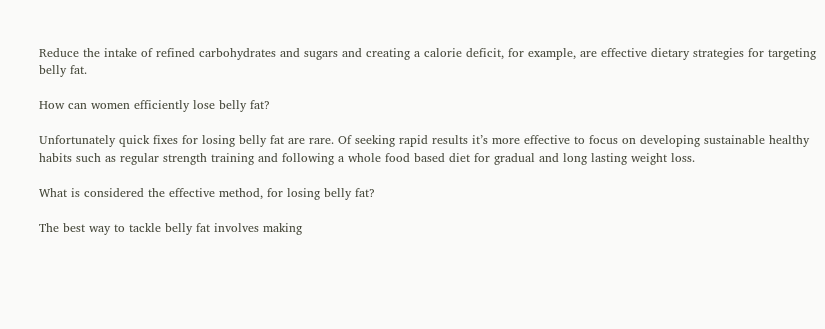Reduce the intake of refined carbohydrates and sugars and creating a calorie deficit, for example, are effective dietary strategies for targeting belly fat.

How can women efficiently lose belly fat?

Unfortunately quick fixes for losing belly fat are rare. Of seeking rapid results it’s more effective to focus on developing sustainable healthy habits such as regular strength training and following a whole food based diet for gradual and long lasting weight loss.

What is considered the effective method, for losing belly fat?

The best way to tackle belly fat involves making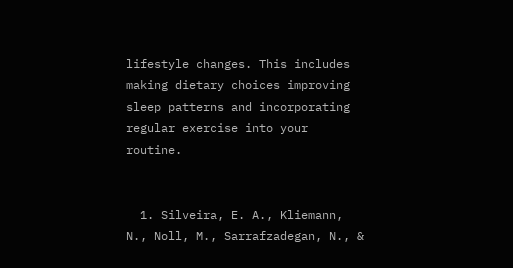lifestyle changes. This includes making dietary choices improving sleep patterns and incorporating regular exercise into your routine.


  1. Silveira, E. A., Kliemann, N., Noll, M., Sarrafzadegan, N., &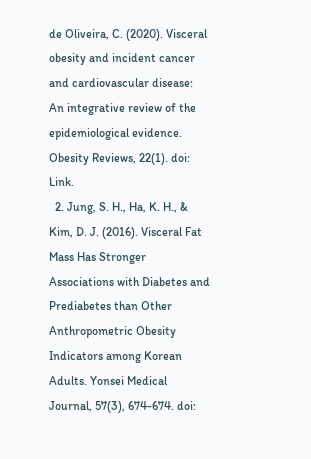de Oliveira, C. (2020). Visceral obesity and incident cancer and cardiovascular disease: An integrative review of the epidemiological evidence. Obesity Reviews, 22(1). doi: Link.
  2. Jung, S. H., Ha, K. H., & Kim, D. J. (2016). Visceral Fat Mass Has Stronger Associations with Diabetes and Prediabetes than Other Anthropometric Obesity Indicators among Korean Adults. Yonsei Medical Journal, 57(3), 674-674. doi: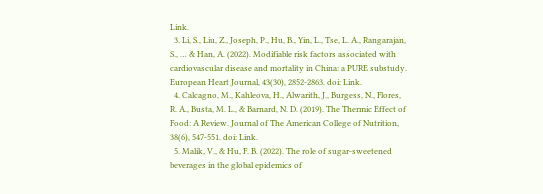Link.
  3. Li, S., Liu, Z., Joseph, P., Hu, B., Yin, L., Tse, L. A., Rangarajan, S., … & Han, A. (2022). Modifiable risk factors associated with cardiovascular disease and mortality in China: a PURE substudy. European Heart Journal, 43(30), 2852-2863. doi: Link.
  4. Calcagno, M., Kahleova, H., Alwarith, J., Burgess, N., Flores, R. A., Busta, M. L., & Barnard, N. D. (2019). The Thermic Effect of Food: A Review. Journal of The American College of Nutrition, 38(6), 547-551. doi: Link.
  5. Malik, V., & Hu, F. B. (2022). The role of sugar-sweetened beverages in the global epidemics of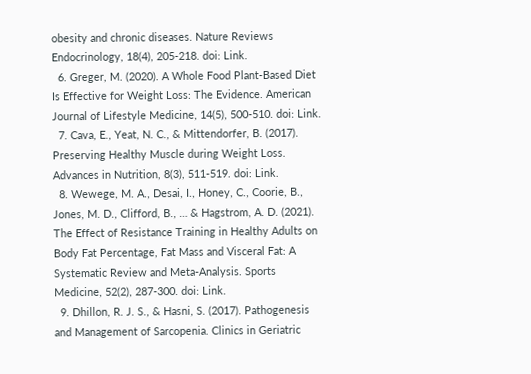obesity and chronic diseases. Nature Reviews Endocrinology, 18(4), 205-218. doi: Link.
  6. Greger, M. (2020). A Whole Food Plant-Based Diet Is Effective for Weight Loss: The Evidence. American Journal of Lifestyle Medicine, 14(5), 500-510. doi: Link.
  7. Cava, E., Yeat, N. C., & Mittendorfer, B. (2017). Preserving Healthy Muscle during Weight Loss. Advances in Nutrition, 8(3), 511-519. doi: Link.
  8. Wewege, M. A., Desai, I., Honey, C., Coorie, B., Jones, M. D., Clifford, B., … & Hagstrom, A. D. (2021). The Effect of Resistance Training in Healthy Adults on Body Fat Percentage, Fat Mass and Visceral Fat: A Systematic Review and Meta-Analysis. Sports Medicine, 52(2), 287-300. doi: Link.
  9. Dhillon, R. J. S., & Hasni, S. (2017). Pathogenesis and Management of Sarcopenia. Clinics in Geriatric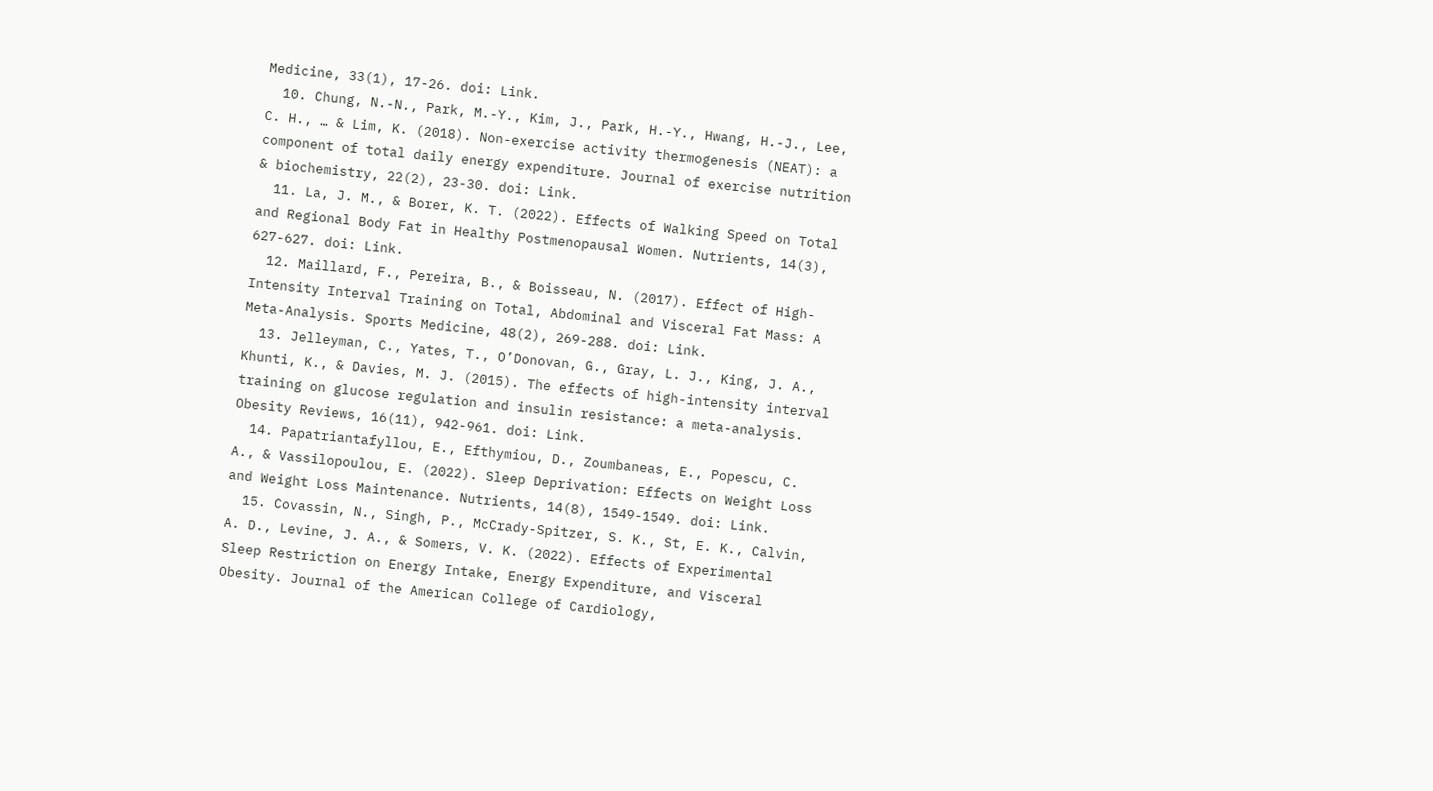Medicine, 33(1), 17-26. doi: Link.
  10. Chung, N.-N., Park, M.-Y., Kim, J., Park, H.-Y., Hwang, H.-J., Lee, C. H., … & Lim, K. (2018). Non-exercise activity thermogenesis (NEAT): a component of total daily energy expenditure. Journal of exercise nutrition & biochemistry, 22(2), 23-30. doi: Link.
  11. La, J. M., & Borer, K. T. (2022). Effects of Walking Speed on Total and Regional Body Fat in Healthy Postmenopausal Women. Nutrients, 14(3), 627-627. doi: Link.
  12. Maillard, F., Pereira, B., & Boisseau, N. (2017). Effect of High-Intensity Interval Training on Total, Abdominal and Visceral Fat Mass: A Meta-Analysis. Sports Medicine, 48(2), 269-288. doi: Link.
  13. Jelleyman, C., Yates, T., O’Donovan, G., Gray, L. J., King, J. A., Khunti, K., & Davies, M. J. (2015). The effects of high-intensity interval training on glucose regulation and insulin resistance: a meta-analysis. Obesity Reviews, 16(11), 942-961. doi: Link.
  14. Papatriantafyllou, E., Efthymiou, D., Zoumbaneas, E., Popescu, C. A., & Vassilopoulou, E. (2022). Sleep Deprivation: Effects on Weight Loss and Weight Loss Maintenance. Nutrients, 14(8), 1549-1549. doi: Link.
  15. Covassin, N., Singh, P., McCrady-Spitzer, S. K., St, E. K., Calvin, A. D., Levine, J. A., & Somers, V. K. (2022). Effects of Experimental Sleep Restriction on Energy Intake, Energy Expenditure, and Visceral Obesity. Journal of the American College of Cardiology,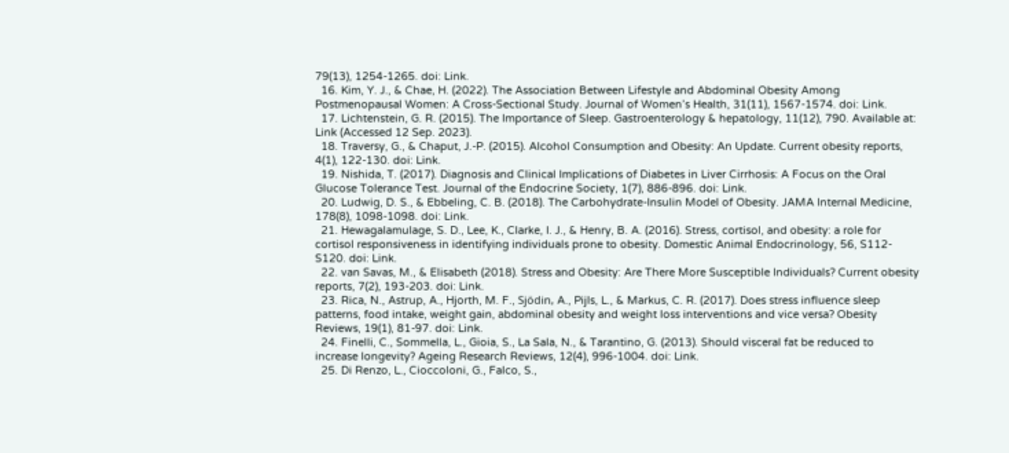79(13), 1254-1265. doi: Link.
  16. Kim, Y. J., & Chae, H. (2022). The Association Between Lifestyle and Abdominal Obesity Among Postmenopausal Women: A Cross-Sectional Study. Journal of Women’s Health, 31(11), 1567-1574. doi: Link.
  17. Lichtenstein, G. R. (2015). The Importance of Sleep. Gastroenterology & hepatology, 11(12), 790. Available at: Link (Accessed 12 Sep. 2023).
  18. Traversy, G., & Chaput, J.-P. (2015). Alcohol Consumption and Obesity: An Update. Current obesity reports, 4(1), 122-130. doi: Link.
  19. Nishida, T. (2017). Diagnosis and Clinical Implications of Diabetes in Liver Cirrhosis: A Focus on the Oral Glucose Tolerance Test. Journal of the Endocrine Society, 1(7), 886-896. doi: Link.
  20. Ludwig, D. S., & Ebbeling, C. B. (2018). The Carbohydrate-Insulin Model of Obesity. JAMA Internal Medicine, 178(8), 1098-1098. doi: Link.
  21. Hewagalamulage, S. D., Lee, K., Clarke, I. J., & Henry, B. A. (2016). Stress, cortisol, and obesity: a role for cortisol responsiveness in identifying individuals prone to obesity. Domestic Animal Endocrinology, 56, S112-S120. doi: Link.
  22. van Savas, M., & Elisabeth (2018). Stress and Obesity: Are There More Susceptible Individuals? Current obesity reports, 7(2), 193-203. doi: Link.
  23. Rica, N., Astrup, A., Hjorth, M. F., Sjödin, A., Pijls, L., & Markus, C. R. (2017). Does stress influence sleep patterns, food intake, weight gain, abdominal obesity and weight loss interventions and vice versa? Obesity Reviews, 19(1), 81-97. doi: Link.
  24. Finelli, C., Sommella, L., Gioia, S., La Sala, N., & Tarantino, G. (2013). Should visceral fat be reduced to increase longevity? Ageing Research Reviews, 12(4), 996-1004. doi: Link.
  25. Di Renzo, L., Cioccoloni, G., Falco, S.,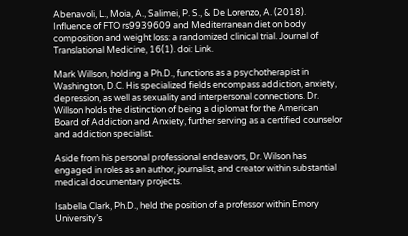Abenavoli, L., Moia, A., Salimei, P. S., & De Lorenzo, A. (2018). Influence of FTO rs9939609 and Mediterranean diet on body composition and weight loss: a randomized clinical trial. Journal of Translational Medicine, 16(1). doi: Link.

Mark Willson, holding a Ph.D., functions as a psychotherapist in Washington, D.C. His specialized fields encompass addiction, anxiety, depression, as well as sexuality and interpersonal connections. Dr. Willson holds the distinction of being a diplomat for the American Board of Addiction and Anxiety, further serving as a certified counselor and addiction specialist.

Aside from his personal professional endeavors, Dr. Wilson has engaged in roles as an author, journalist, and creator within substantial medical documentary projects.

Isabella Clark, Ph.D., held the position of a professor within Emory University’s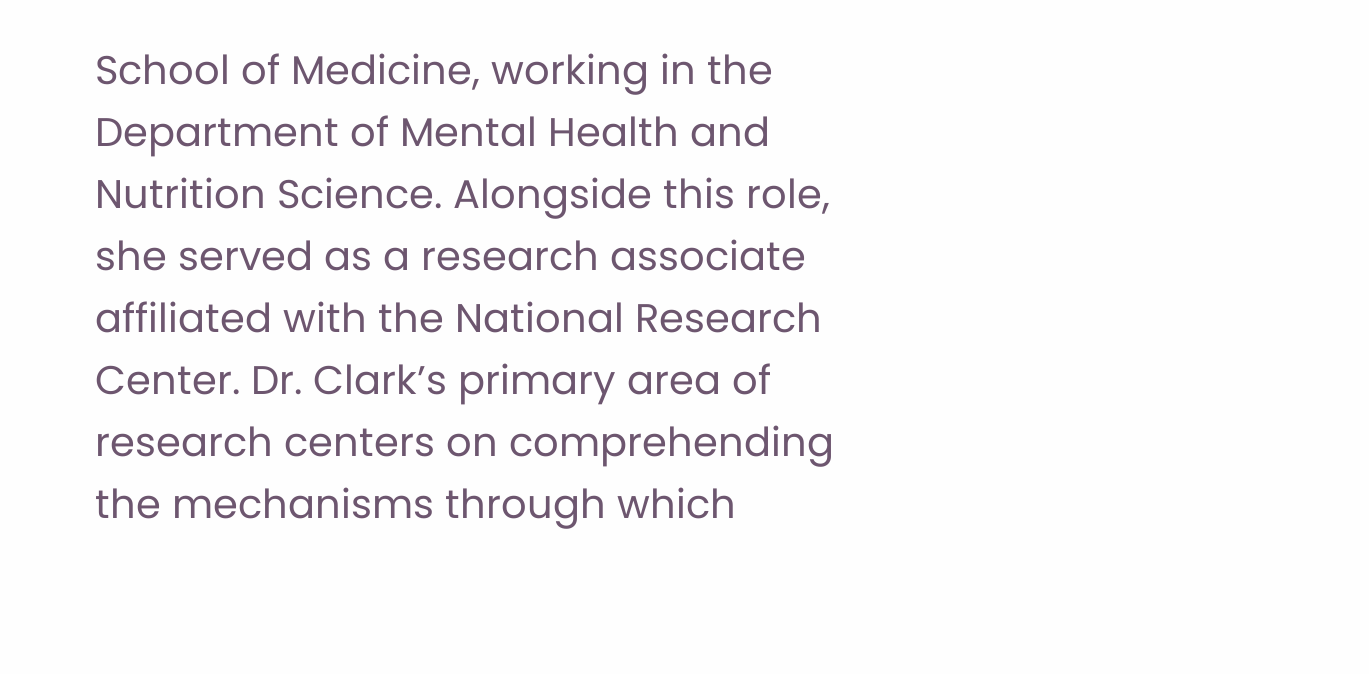School of Medicine, working in the Department of Mental Health and Nutrition Science. Alongside this role, she served as a research associate affiliated with the National Research Center. Dr. Clark’s primary area of research centers on comprehending the mechanisms through which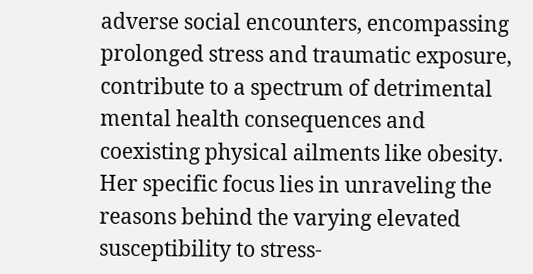adverse social encounters, encompassing prolonged stress and traumatic exposure, contribute to a spectrum of detrimental mental health consequences and coexisting physical ailments like obesity. Her specific focus lies in unraveling the reasons behind the varying elevated susceptibility to stress-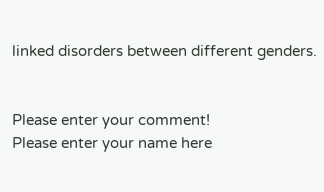linked disorders between different genders.


Please enter your comment!
Please enter your name here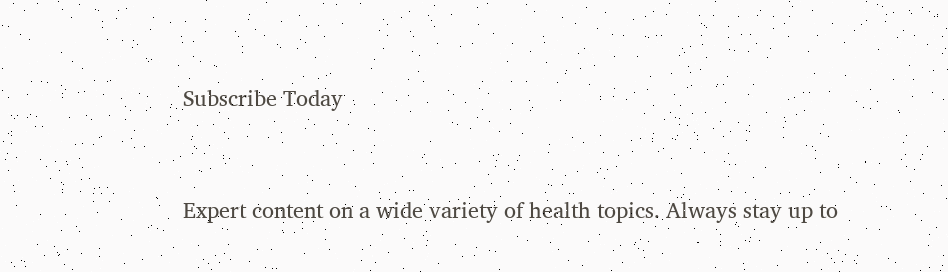Subscribe Today


Expert content on a wide variety of health topics. Always stay up to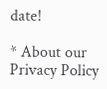date!

* About our Privacy Policy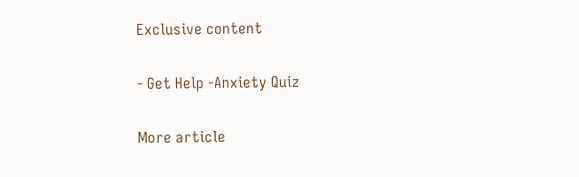Exclusive content

- Get Help -Anxiety Quiz

More article